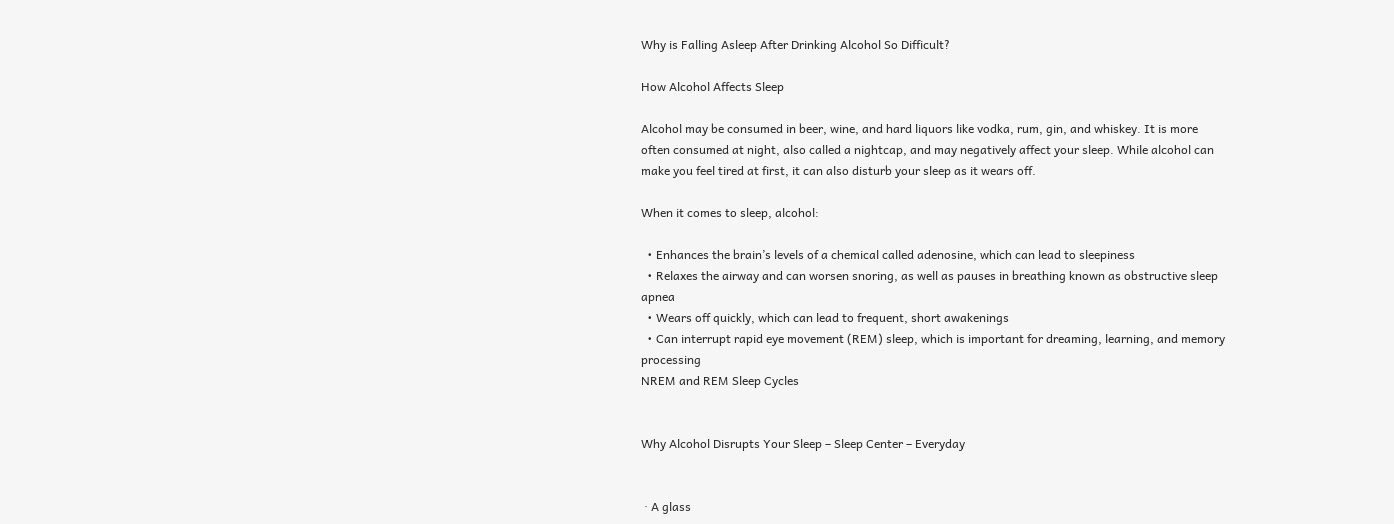Why is Falling Asleep After Drinking Alcohol So Difficult?

How Alcohol Affects Sleep

Alcohol may be consumed in beer, wine, and hard liquors like vodka, rum, gin, and whiskey. It is more often consumed at night, also called a nightcap, and may negatively affect your sleep. While alcohol can make you feel tired at first, it can also disturb your sleep as it wears off.

When it comes to sleep, alcohol:

  • Enhances the brain’s levels of a chemical called adenosine, which can lead to sleepiness
  • Relaxes the airway and can worsen snoring, as well as pauses in breathing known as obstructive sleep apnea
  • Wears off quickly, which can lead to frequent, short awakenings
  • Can interrupt rapid eye movement (REM) sleep, which is important for dreaming, learning, and memory processing
NREM and REM Sleep Cycles


Why Alcohol Disrupts Your Sleep – Sleep Center – Everyday


 · A glass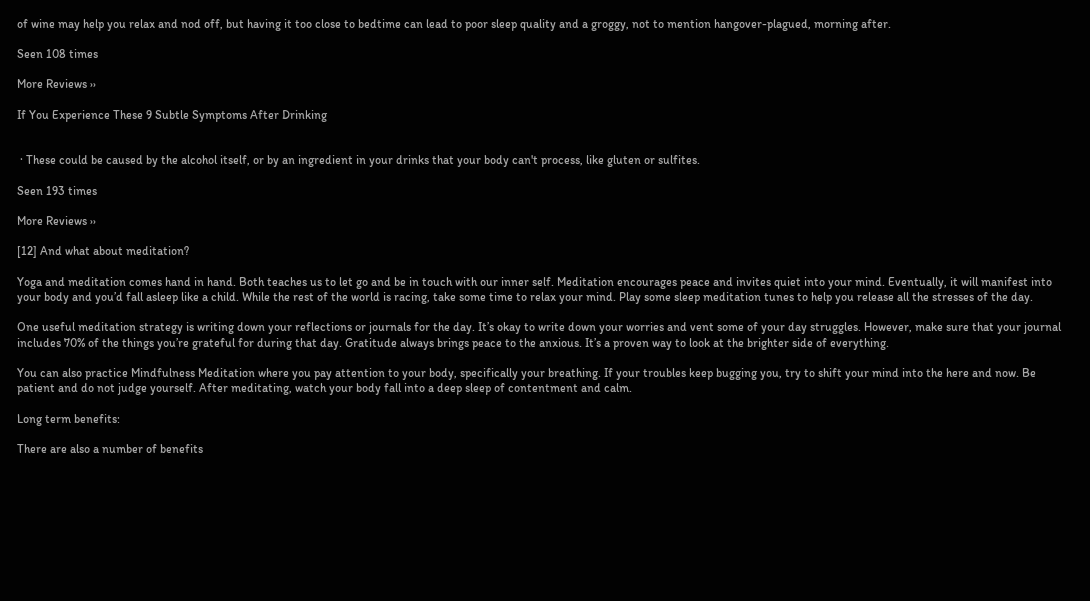of wine may help you relax and nod off, but having it too close to bedtime can lead to poor sleep quality and a groggy, not to mention hangover-plagued, morning after.

Seen 108 times

More Reviews ››

If You Experience These 9 Subtle Symptoms After Drinking


 · These could be caused by the alcohol itself, or by an ingredient in your drinks that your body can't process, like gluten or sulfites.

Seen 193 times

More Reviews ››

[12] And what about meditation?

Yoga and meditation comes hand in hand. Both teaches us to let go and be in touch with our inner self. Meditation encourages peace and invites quiet into your mind. Eventually, it will manifest into your body and you’d fall asleep like a child. While the rest of the world is racing, take some time to relax your mind. Play some sleep meditation tunes to help you release all the stresses of the day.

One useful meditation strategy is writing down your reflections or journals for the day. It’s okay to write down your worries and vent some of your day struggles. However, make sure that your journal includes 70% of the things you’re grateful for during that day. Gratitude always brings peace to the anxious. It’s a proven way to look at the brighter side of everything.

You can also practice Mindfulness Meditation where you pay attention to your body, specifically your breathing. If your troubles keep bugging you, try to shift your mind into the here and now. Be patient and do not judge yourself. After meditating, watch your body fall into a deep sleep of contentment and calm.

Long term benefits:

There are also a number of benefits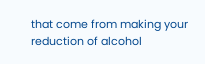that come from making your reduction of alcohol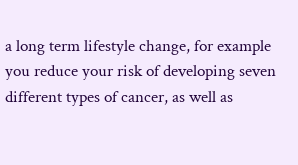a long term lifestyle change, for example you reduce your risk of developing seven different types of cancer, as well as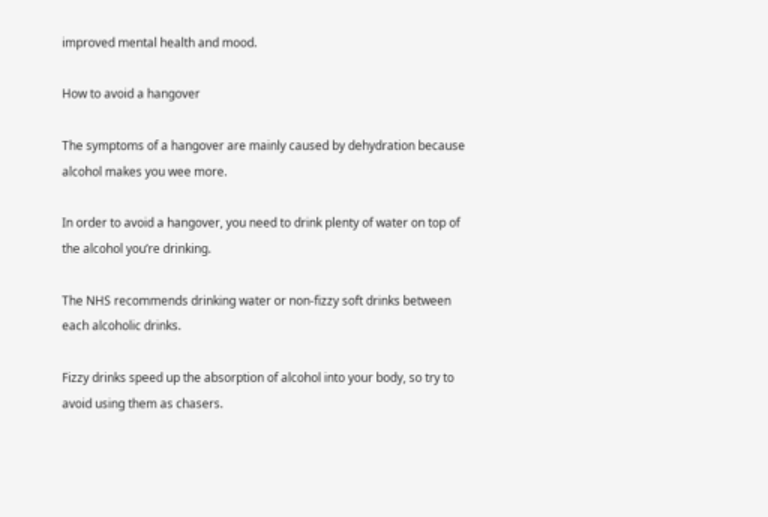improved mental health and mood.

How to avoid a hangover

The symptoms of a hangover are mainly caused by dehydration because alcohol makes you wee more.

In order to avoid a hangover, you need to drink plenty of water on top of the alcohol you’re drinking.

The NHS recommends drinking water or non-fizzy soft drinks between each alcoholic drinks.

Fizzy drinks speed up the absorption of alcohol into your body, so try to avoid using them as chasers.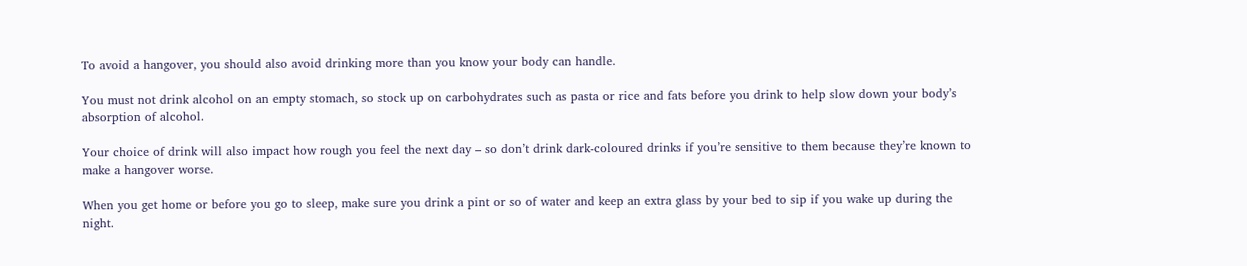To avoid a hangover, you should also avoid drinking more than you know your body can handle.

You must not drink alcohol on an empty stomach, so stock up on carbohydrates such as pasta or rice and fats before you drink to help slow down your body’s absorption of alcohol.

Your choice of drink will also impact how rough you feel the next day – so don’t drink dark-coloured drinks if you’re sensitive to them because they’re known to make a hangover worse.

When you get home or before you go to sleep, make sure you drink a pint or so of water and keep an extra glass by your bed to sip if you wake up during the night.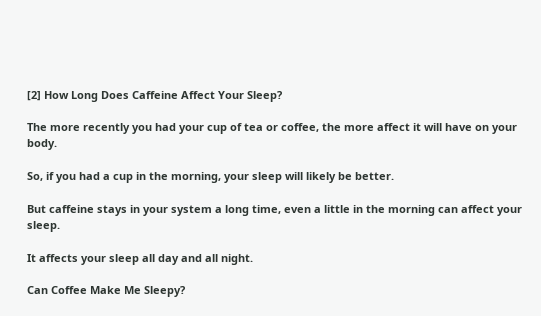[2] How Long Does Caffeine Affect Your Sleep?

The more recently you had your cup of tea or coffee, the more affect it will have on your body.

So, if you had a cup in the morning, your sleep will likely be better.

But caffeine stays in your system a long time, even a little in the morning can affect your sleep.

It affects your sleep all day and all night.

Can Coffee Make Me Sleepy?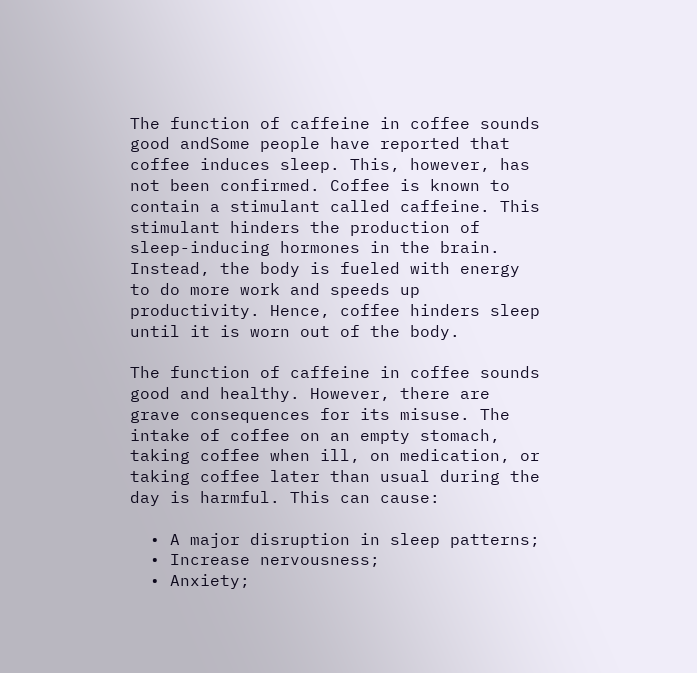The function of caffeine in coffee sounds good andSome people have reported that coffee induces sleep. This, however, has not been confirmed. Coffee is known to contain a stimulant called caffeine. This stimulant hinders the production of sleep-inducing hormones in the brain. Instead, the body is fueled with energy to do more work and speeds up productivity. Hence, coffee hinders sleep until it is worn out of the body.

The function of caffeine in coffee sounds good and healthy. However, there are grave consequences for its misuse. The intake of coffee on an empty stomach, taking coffee when ill, on medication, or taking coffee later than usual during the day is harmful. This can cause:

  • A major disruption in sleep patterns;
  • Increase nervousness;
  • Anxiety;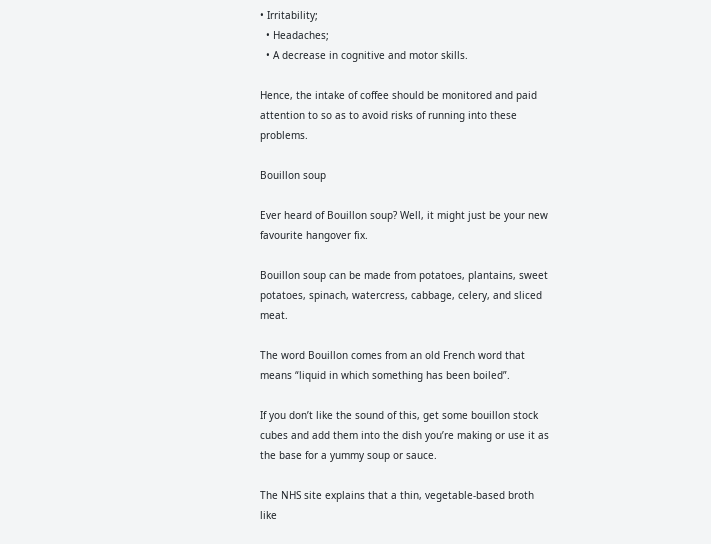• Irritability;
  • Headaches;
  • A decrease in cognitive and motor skills.

Hence, the intake of coffee should be monitored and paid attention to so as to avoid risks of running into these problems.

Bouillon soup

Ever heard of Bouillon soup? Well, it might just be your new favourite hangover fix.

Bouillon soup can be made from potatoes, plantains, sweet potatoes, spinach, watercress, cabbage, celery, and sliced meat.

The word Bouillon comes from an old French word that means “liquid in which something has been boiled”.

If you don’t like the sound of this, get some bouillon stock cubes and add them into the dish you’re making or use it as the base for a yummy soup or sauce.

The NHS site explains that a thin, vegetable-based broth like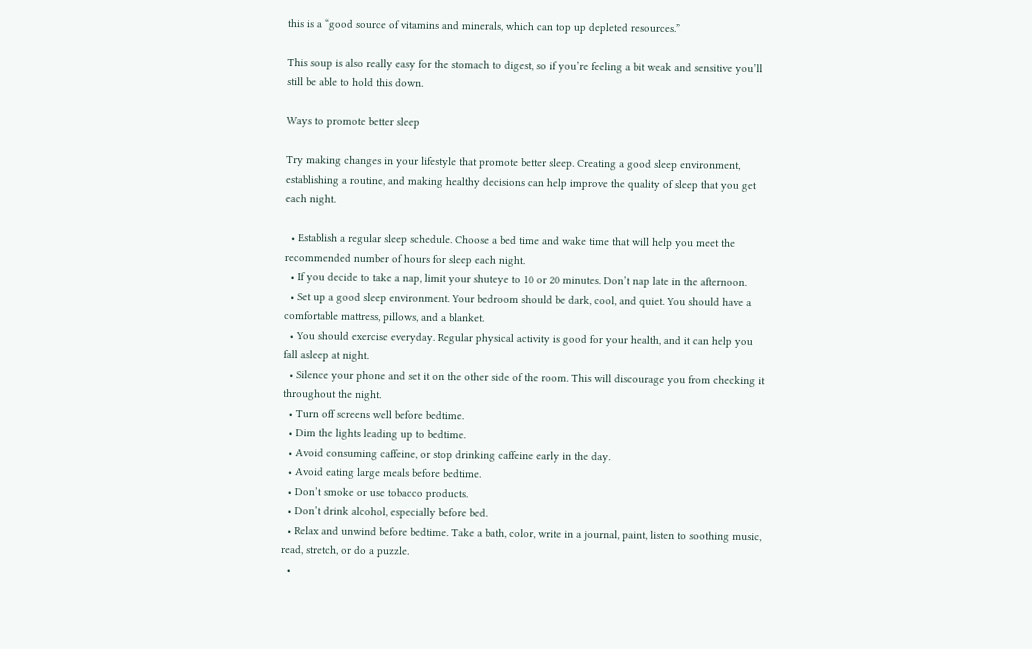this is a “good source of vitamins and minerals, which can top up depleted resources.”

This soup is also really easy for the stomach to digest, so if you’re feeling a bit weak and sensitive you’ll still be able to hold this down.

Ways to promote better sleep

Try making changes in your lifestyle that promote better sleep. Creating a good sleep environment, establishing a routine, and making healthy decisions can help improve the quality of sleep that you get each night.

  • Establish a regular sleep schedule. Choose a bed time and wake time that will help you meet the recommended number of hours for sleep each night.
  • If you decide to take a nap, limit your shuteye to 10 or 20 minutes. Don’t nap late in the afternoon.
  • Set up a good sleep environment. Your bedroom should be dark, cool, and quiet. You should have a comfortable mattress, pillows, and a blanket.
  • You should exercise everyday. Regular physical activity is good for your health, and it can help you fall asleep at night.
  • Silence your phone and set it on the other side of the room. This will discourage you from checking it throughout the night.
  • Turn off screens well before bedtime.
  • Dim the lights leading up to bedtime.
  • Avoid consuming caffeine, or stop drinking caffeine early in the day.
  • Avoid eating large meals before bedtime.
  • Don’t smoke or use tobacco products.
  • Don’t drink alcohol, especially before bed.
  • Relax and unwind before bedtime. Take a bath, color, write in a journal, paint, listen to soothing music, read, stretch, or do a puzzle.
  •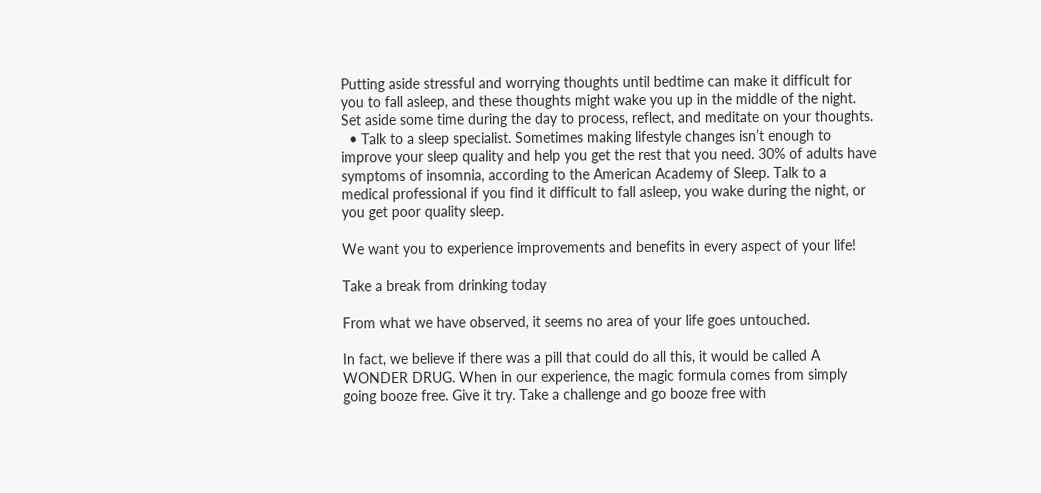Putting aside stressful and worrying thoughts until bedtime can make it difficult for you to fall asleep, and these thoughts might wake you up in the middle of the night. Set aside some time during the day to process, reflect, and meditate on your thoughts.
  • Talk to a sleep specialist. Sometimes making lifestyle changes isn’t enough to improve your sleep quality and help you get the rest that you need. 30% of adults have symptoms of insomnia, according to the American Academy of Sleep. Talk to a medical professional if you find it difficult to fall asleep, you wake during the night, or you get poor quality sleep.

We want you to experience improvements and benefits in every aspect of your life!

Take a break from drinking today

From what we have observed, it seems no area of your life goes untouched.

In fact, we believe if there was a pill that could do all this, it would be called A WONDER DRUG. When in our experience, the magic formula comes from simply going booze free. Give it try. Take a challenge and go booze free with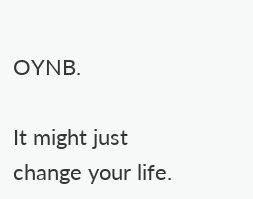OYNB.

It might just change your life.